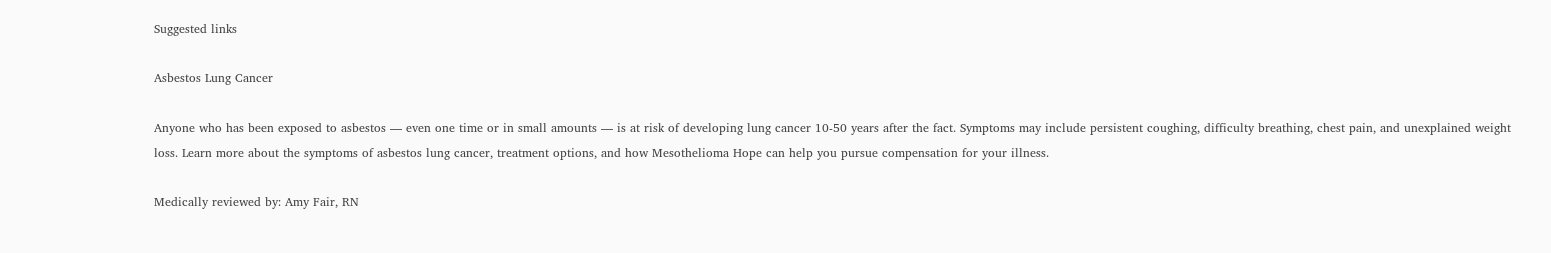Suggested links

Asbestos Lung Cancer

Anyone who has been exposed to asbestos — even one time or in small amounts — is at risk of developing lung cancer 10-50 years after the fact. Symptoms may include persistent coughing, difficulty breathing, chest pain, and unexplained weight loss. Learn more about the symptoms of asbestos lung cancer, treatment options, and how Mesothelioma Hope can help you pursue compensation for your illness.

Medically reviewed by: Amy Fair, RN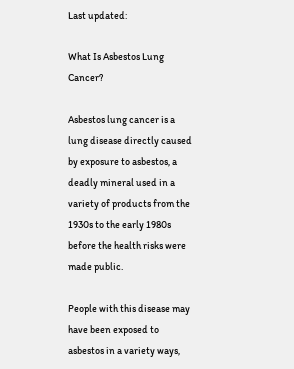Last updated:

What Is Asbestos Lung Cancer?

Asbestos lung cancer is a lung disease directly caused by exposure to asbestos, a deadly mineral used in a variety of products from the 1930s to the early 1980s before the health risks were made public.

People with this disease may have been exposed to asbestos in a variety ways,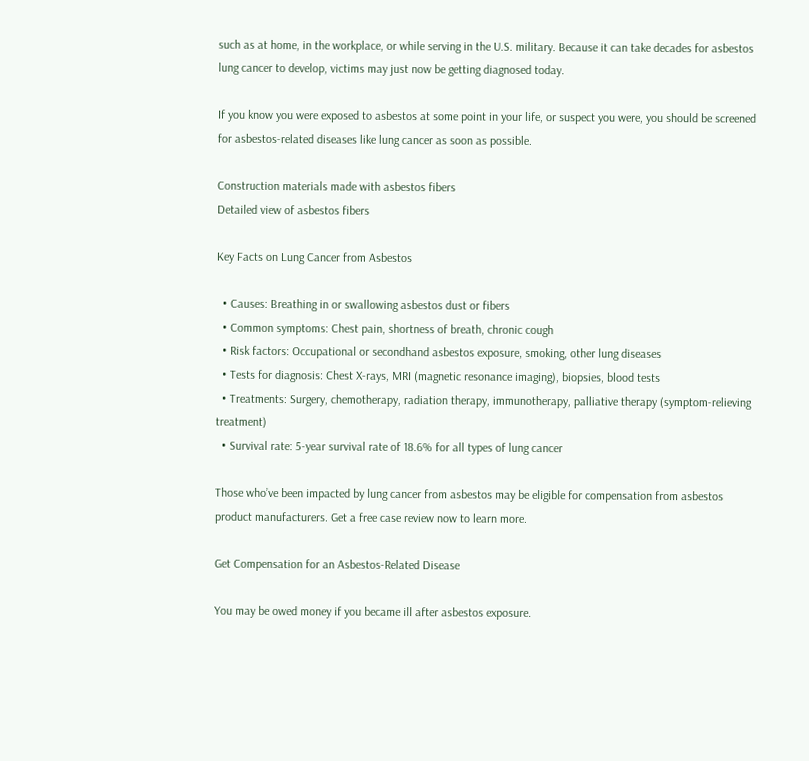such as at home, in the workplace, or while serving in the U.S. military. Because it can take decades for asbestos lung cancer to develop, victims may just now be getting diagnosed today.

If you know you were exposed to asbestos at some point in your life, or suspect you were, you should be screened for asbestos-related diseases like lung cancer as soon as possible.

Construction materials made with asbestos fibers
Detailed view of asbestos fibers

Key Facts on Lung Cancer from Asbestos

  • Causes: Breathing in or swallowing asbestos dust or fibers
  • Common symptoms: Chest pain, shortness of breath, chronic cough
  • Risk factors: Occupational or secondhand asbestos exposure, smoking, other lung diseases
  • Tests for diagnosis: Chest X-rays, MRI (magnetic resonance imaging), biopsies, blood tests
  • Treatments: Surgery, chemotherapy, radiation therapy, immunotherapy, palliative therapy (symptom-relieving treatment)
  • Survival rate: 5-year survival rate of 18.6% for all types of lung cancer

Those who’ve been impacted by lung cancer from asbestos may be eligible for compensation from asbestos product manufacturers. Get a free case review now to learn more.

Get Compensation for an Asbestos-Related Disease

You may be owed money if you became ill after asbestos exposure.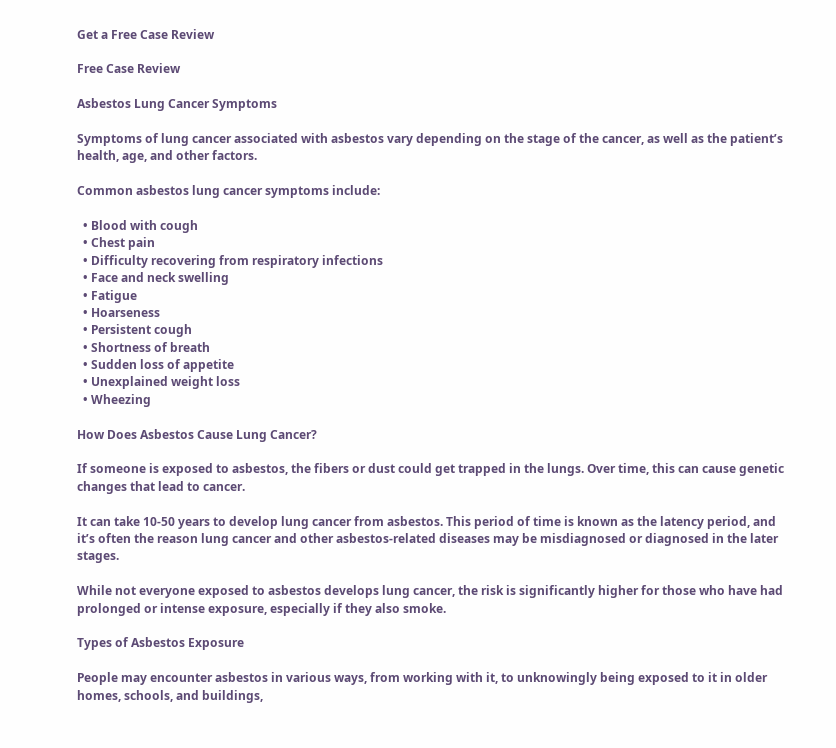Get a Free Case Review

Free Case Review

Asbestos Lung Cancer Symptoms

Symptoms of lung cancer associated with asbestos vary depending on the stage of the cancer, as well as the patient’s health, age, and other factors.

Common asbestos lung cancer symptoms include:

  • Blood with cough
  • Chest pain
  • Difficulty recovering from respiratory infections
  • Face and neck swelling
  • Fatigue
  • Hoarseness
  • Persistent cough
  • Shortness of breath
  • Sudden loss of appetite
  • Unexplained weight loss
  • Wheezing

How Does Asbestos Cause Lung Cancer?

If someone is exposed to asbestos, the fibers or dust could get trapped in the lungs. Over time, this can cause genetic changes that lead to cancer.

It can take 10-50 years to develop lung cancer from asbestos. This period of time is known as the latency period, and it’s often the reason lung cancer and other asbestos-related diseases may be misdiagnosed or diagnosed in the later stages.

While not everyone exposed to asbestos develops lung cancer, the risk is significantly higher for those who have had prolonged or intense exposure, especially if they also smoke.

Types of Asbestos Exposure

People may encounter asbestos in various ways, from working with it, to unknowingly being exposed to it in older homes, schools, and buildings,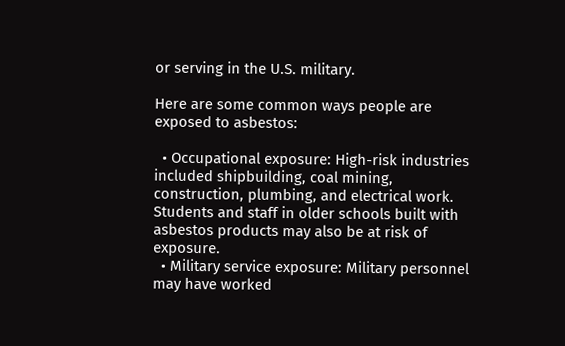or serving in the U.S. military.

Here are some common ways people are exposed to asbestos:

  • Occupational exposure: High-risk industries included shipbuilding, coal mining, construction, plumbing, and electrical work. Students and staff in older schools built with asbestos products may also be at risk of exposure.
  • Military service exposure: Military personnel may have worked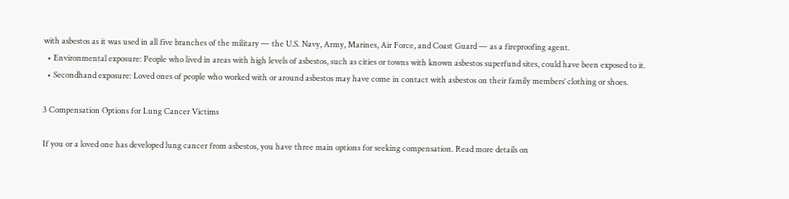with asbestos as it was used in all five branches of the military — the U.S. Navy, Army, Marines, Air Force, and Coast Guard — as a fireproofing agent.
  • Environmental exposure: People who lived in areas with high levels of asbestos, such as cities or towns with known asbestos superfund sites, could have been exposed to it.
  • Secondhand exposure: Loved ones of people who worked with or around asbestos may have come in contact with asbestos on their family members’ clothing or shoes.

3 Compensation Options for Lung Cancer Victims

If you or a loved one has developed lung cancer from asbestos, you have three main options for seeking compensation. Read more details on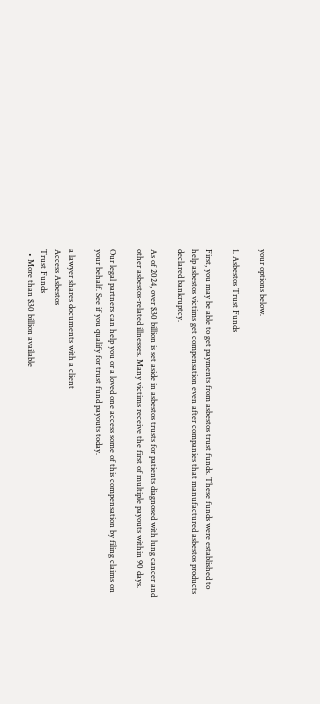your options below.

1. Asbestos Trust Funds

First, you may be able to get payments from asbestos trust funds. These funds were established to help asbestos victims get compensation even after companies that manufactured asbestos products declared bankruptcy.

As of 2024, over $30 billion is set aside in asbestos trusts for patients diagnosed with lung cancer and other asbestos-related illnesses. Many victims receive the first of multiple payouts within 90 days.

Our legal partners can help you or a loved one access some of this compensation by filing claims on your behalf. See if you qualify for trust fund payouts today.

a lawyer shares documents with a client
Access Asbestos
Trust Funds
  • More than $30 billion available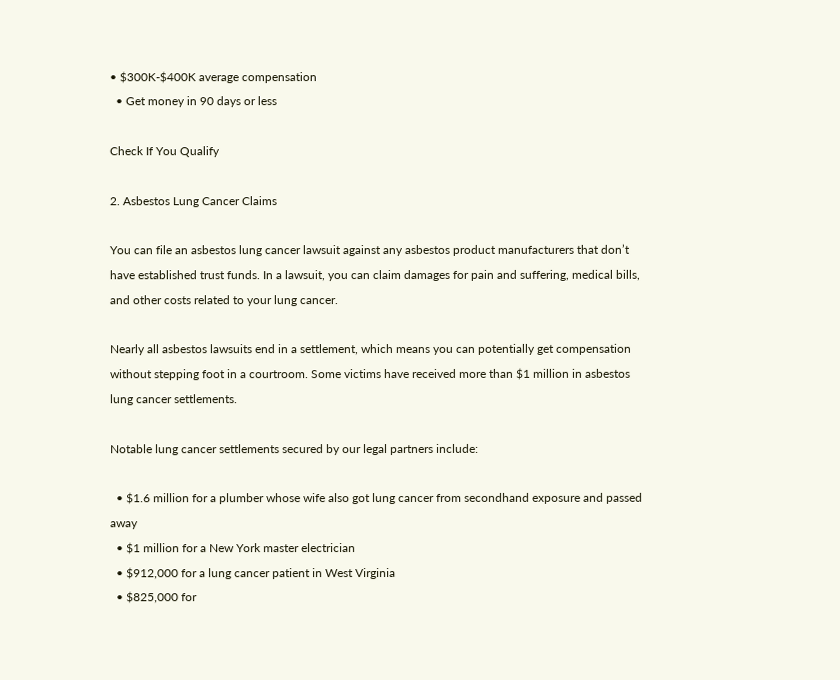• $300K-$400K average compensation
  • Get money in 90 days or less

Check If You Qualify

2. Asbestos Lung Cancer Claims

You can file an asbestos lung cancer lawsuit against any asbestos product manufacturers that don’t have established trust funds. In a lawsuit, you can claim damages for pain and suffering, medical bills, and other costs related to your lung cancer.

Nearly all asbestos lawsuits end in a settlement, which means you can potentially get compensation without stepping foot in a courtroom. Some victims have received more than $1 million in asbestos lung cancer settlements.

Notable lung cancer settlements secured by our legal partners include:

  • $1.6 million for a plumber whose wife also got lung cancer from secondhand exposure and passed away
  • $1 million for a New York master electrician
  • $912,000 for a lung cancer patient in West Virginia
  • $825,000 for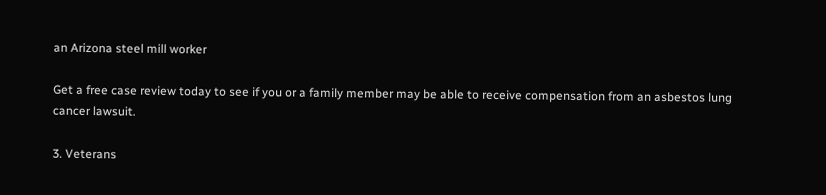an Arizona steel mill worker

Get a free case review today to see if you or a family member may be able to receive compensation from an asbestos lung cancer lawsuit.

3. Veterans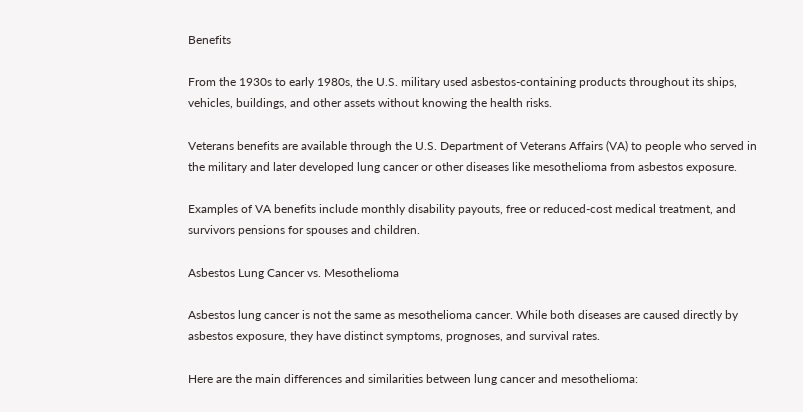Benefits

From the 1930s to early 1980s, the U.S. military used asbestos-containing products throughout its ships, vehicles, buildings, and other assets without knowing the health risks.

Veterans benefits are available through the U.S. Department of Veterans Affairs (VA) to people who served in the military and later developed lung cancer or other diseases like mesothelioma from asbestos exposure.

Examples of VA benefits include monthly disability payouts, free or reduced-cost medical treatment, and survivors pensions for spouses and children.

Asbestos Lung Cancer vs. Mesothelioma

Asbestos lung cancer is not the same as mesothelioma cancer. While both diseases are caused directly by asbestos exposure, they have distinct symptoms, prognoses, and survival rates.

Here are the main differences and similarities between lung cancer and mesothelioma: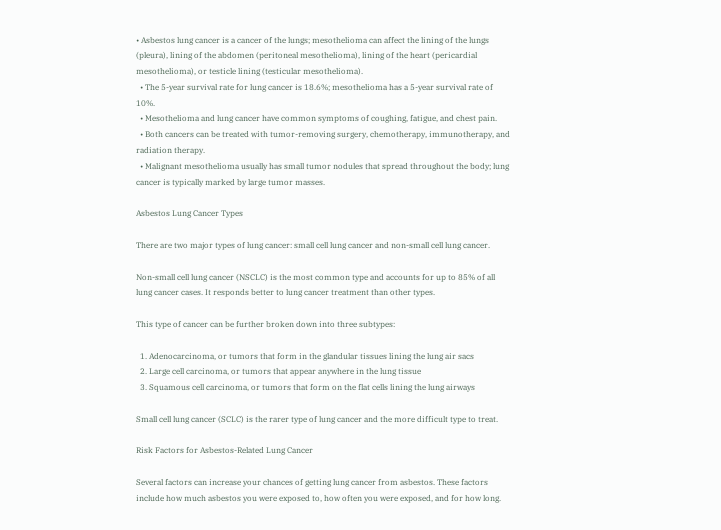• Asbestos lung cancer is a cancer of the lungs; mesothelioma can affect the lining of the lungs (pleura), lining of the abdomen (peritoneal mesothelioma), lining of the heart (pericardial mesothelioma), or testicle lining (testicular mesothelioma).
  • The 5-year survival rate for lung cancer is 18.6%; mesothelioma has a 5-year survival rate of 10%.
  • Mesothelioma and lung cancer have common symptoms of coughing, fatigue, and chest pain.
  • Both cancers can be treated with tumor-removing surgery, chemotherapy, immunotherapy, and radiation therapy.
  • Malignant mesothelioma usually has small tumor nodules that spread throughout the body; lung cancer is typically marked by large tumor masses.

Asbestos Lung Cancer Types

There are two major types of lung cancer: small cell lung cancer and non-small cell lung cancer.

Non-small cell lung cancer (NSCLC) is the most common type and accounts for up to 85% of all lung cancer cases. It responds better to lung cancer treatment than other types.

This type of cancer can be further broken down into three subtypes:

  1. Adenocarcinoma, or tumors that form in the glandular tissues lining the lung air sacs
  2. Large cell carcinoma, or tumors that appear anywhere in the lung tissue
  3. Squamous cell carcinoma, or tumors that form on the flat cells lining the lung airways

Small cell lung cancer (SCLC) is the rarer type of lung cancer and the more difficult type to treat.

Risk Factors for Asbestos-Related Lung Cancer

Several factors can increase your chances of getting lung cancer from asbestos. These factors include how much asbestos you were exposed to, how often you were exposed, and for how long.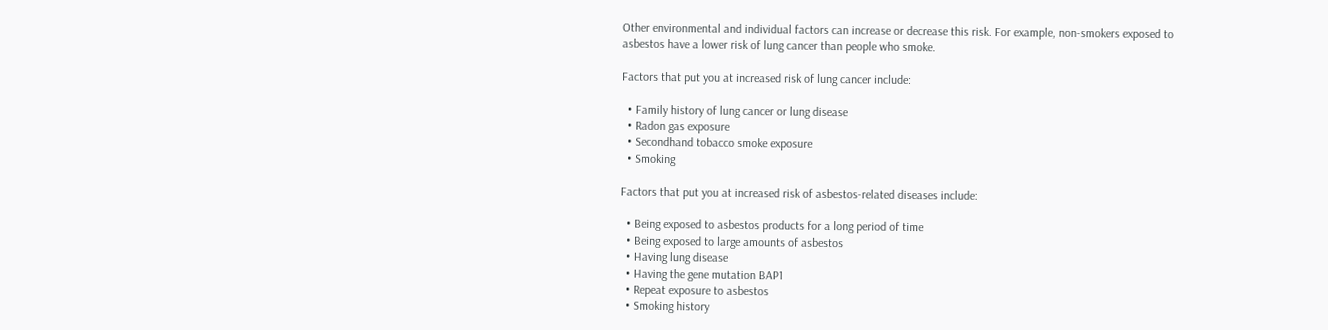Other environmental and individual factors can increase or decrease this risk. For example, non-smokers exposed to asbestos have a lower risk of lung cancer than people who smoke.

Factors that put you at increased risk of lung cancer include:

  • Family history of lung cancer or lung disease
  • Radon gas exposure
  • Secondhand tobacco smoke exposure
  • Smoking

Factors that put you at increased risk of asbestos-related diseases include:

  • Being exposed to asbestos products for a long period of time
  • Being exposed to large amounts of asbestos
  • Having lung disease
  • Having the gene mutation BAP1
  • Repeat exposure to asbestos
  • Smoking history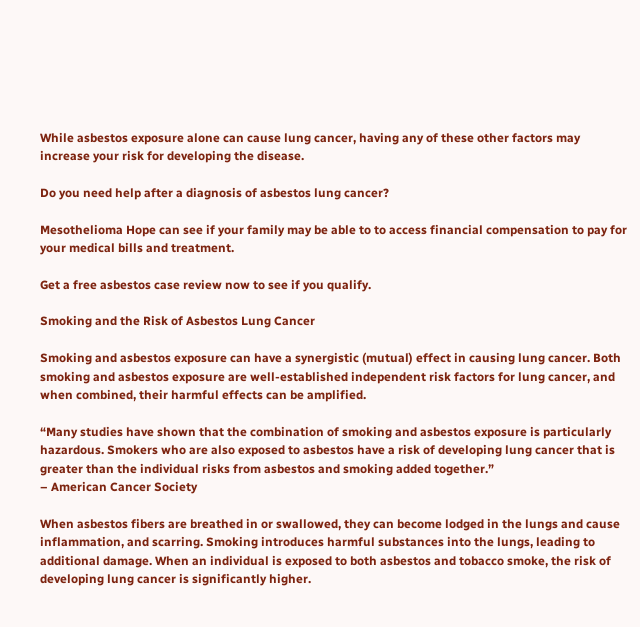While asbestos exposure alone can cause lung cancer, having any of these other factors may increase your risk for developing the disease.

Do you need help after a diagnosis of asbestos lung cancer?

Mesothelioma Hope can see if your family may be able to to access financial compensation to pay for your medical bills and treatment.

Get a free asbestos case review now to see if you qualify.

Smoking and the Risk of Asbestos Lung Cancer

Smoking and asbestos exposure can have a synergistic (mutual) effect in causing lung cancer. Both smoking and asbestos exposure are well-established independent risk factors for lung cancer, and when combined, their harmful effects can be amplified.

“Many studies have shown that the combination of smoking and asbestos exposure is particularly hazardous. Smokers who are also exposed to asbestos have a risk of developing lung cancer that is greater than the individual risks from asbestos and smoking added together.”
– American Cancer Society

When asbestos fibers are breathed in or swallowed, they can become lodged in the lungs and cause inflammation, and scarring. Smoking introduces harmful substances into the lungs, leading to additional damage. When an individual is exposed to both asbestos and tobacco smoke, the risk of developing lung cancer is significantly higher.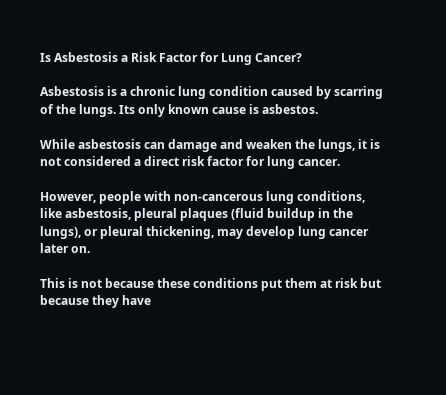Is Asbestosis a Risk Factor for Lung Cancer?

Asbestosis is a chronic lung condition caused by scarring of the lungs. Its only known cause is asbestos.

While asbestosis can damage and weaken the lungs, it is not considered a direct risk factor for lung cancer.

However, people with non-cancerous lung conditions, like asbestosis, pleural plaques (fluid buildup in the lungs), or pleural thickening, may develop lung cancer later on.

This is not because these conditions put them at risk but because they have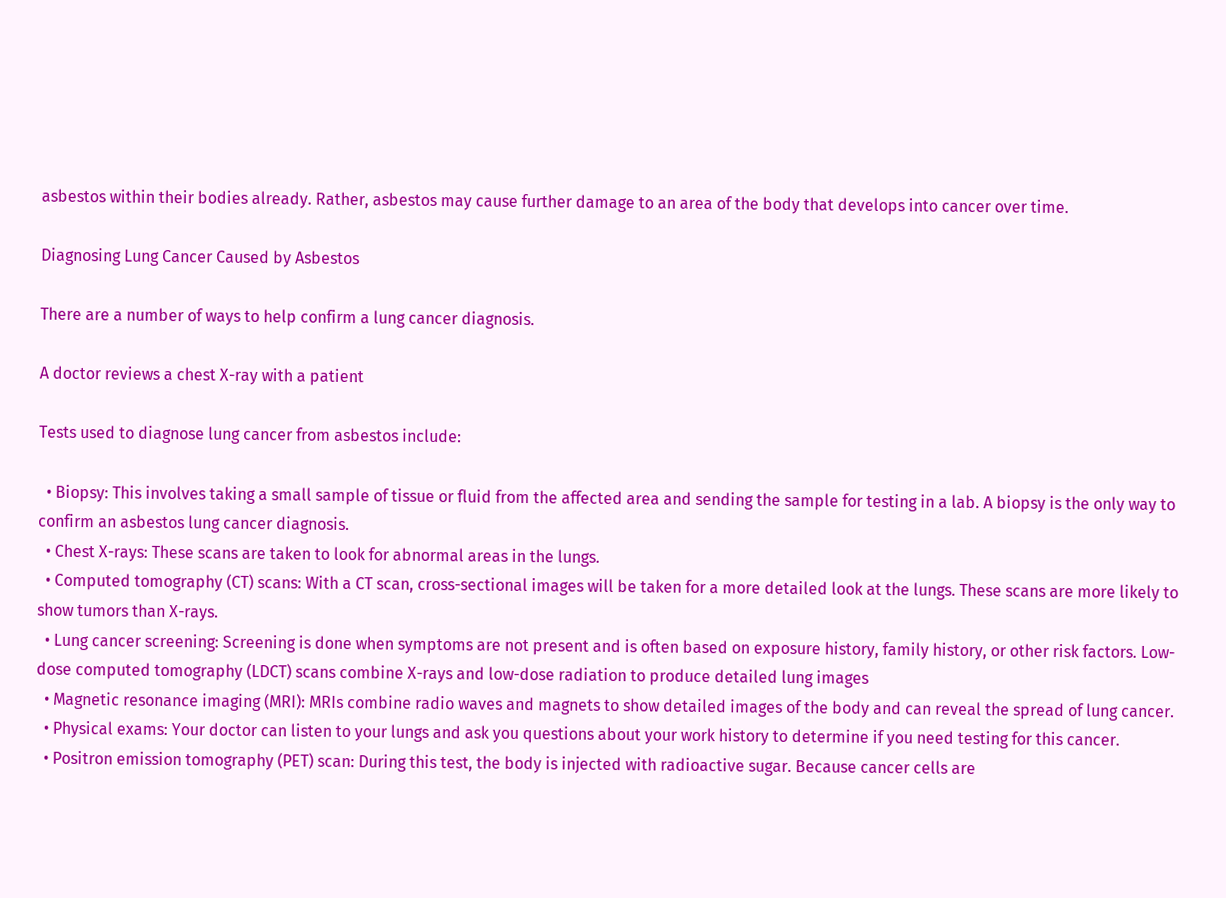asbestos within their bodies already. Rather, asbestos may cause further damage to an area of the body that develops into cancer over time.

Diagnosing Lung Cancer Caused by Asbestos

There are a number of ways to help confirm a lung cancer diagnosis.

A doctor reviews a chest X-ray with a patient

Tests used to diagnose lung cancer from asbestos include:

  • Biopsy: This involves taking a small sample of tissue or fluid from the affected area and sending the sample for testing in a lab. A biopsy is the only way to confirm an asbestos lung cancer diagnosis.
  • Chest X-rays: These scans are taken to look for abnormal areas in the lungs.
  • Computed tomography (CT) scans: With a CT scan, cross-sectional images will be taken for a more detailed look at the lungs. These scans are more likely to show tumors than X-rays.
  • Lung cancer screening: Screening is done when symptoms are not present and is often based on exposure history, family history, or other risk factors. Low-dose computed tomography (LDCT) scans combine X-rays and low-dose radiation to produce detailed lung images
  • Magnetic resonance imaging (MRI): MRIs combine radio waves and magnets to show detailed images of the body and can reveal the spread of lung cancer.
  • Physical exams: Your doctor can listen to your lungs and ask you questions about your work history to determine if you need testing for this cancer.
  • Positron emission tomography (PET) scan: During this test, the body is injected with radioactive sugar. Because cancer cells are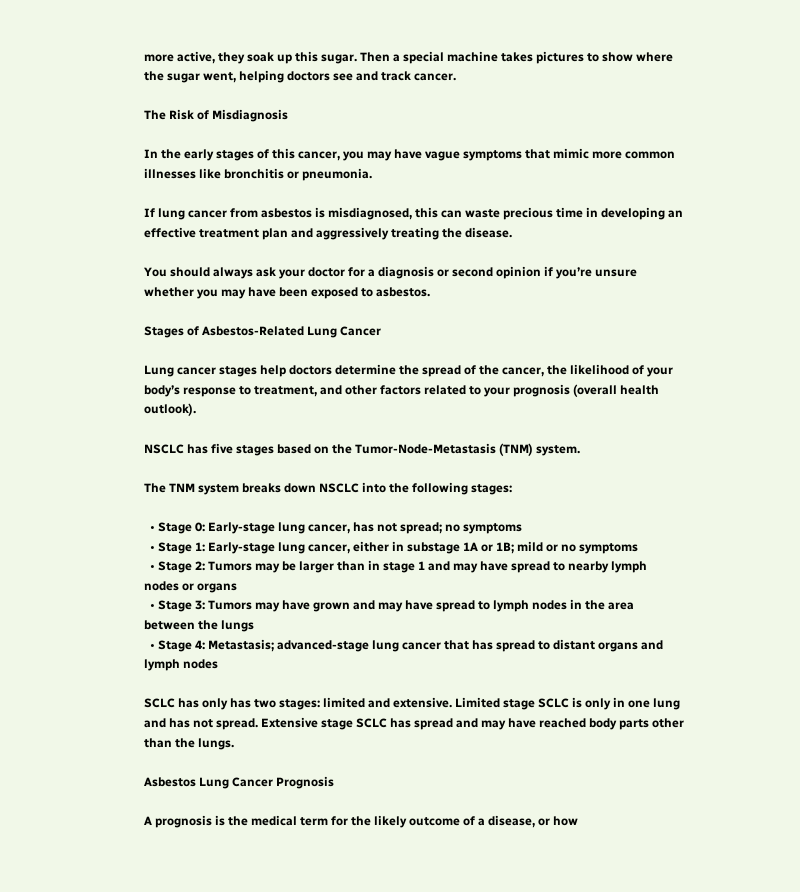more active, they soak up this sugar. Then a special machine takes pictures to show where the sugar went, helping doctors see and track cancer.

The Risk of Misdiagnosis

In the early stages of this cancer, you may have vague symptoms that mimic more common illnesses like bronchitis or pneumonia.

If lung cancer from asbestos is misdiagnosed, this can waste precious time in developing an effective treatment plan and aggressively treating the disease.

You should always ask your doctor for a diagnosis or second opinion if you’re unsure whether you may have been exposed to asbestos.

Stages of Asbestos-Related Lung Cancer

Lung cancer stages help doctors determine the spread of the cancer, the likelihood of your body’s response to treatment, and other factors related to your prognosis (overall health outlook).

NSCLC has five stages based on the Tumor-Node-Metastasis (TNM) system.

The TNM system breaks down NSCLC into the following stages:

  • Stage 0: Early-stage lung cancer, has not spread; no symptoms
  • Stage 1: Early-stage lung cancer, either in substage 1A or 1B; mild or no symptoms
  • Stage 2: Tumors may be larger than in stage 1 and may have spread to nearby lymph nodes or organs
  • Stage 3: Tumors may have grown and may have spread to lymph nodes in the area between the lungs
  • Stage 4: Metastasis; advanced-stage lung cancer that has spread to distant organs and lymph nodes

SCLC has only has two stages: limited and extensive. Limited stage SCLC is only in one lung and has not spread. Extensive stage SCLC has spread and may have reached body parts other than the lungs.

Asbestos Lung Cancer Prognosis

A prognosis is the medical term for the likely outcome of a disease, or how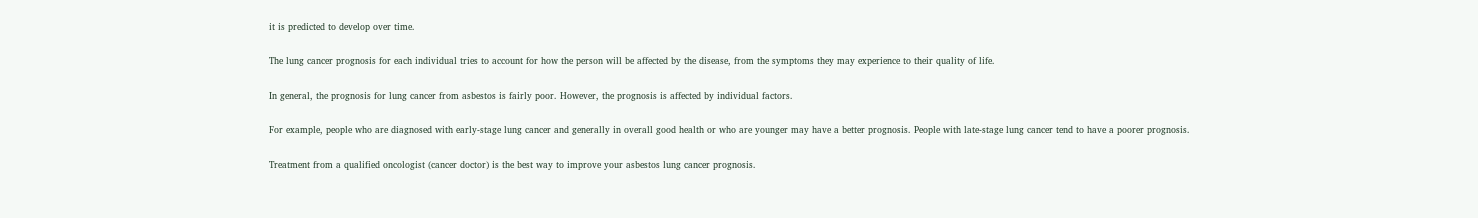it is predicted to develop over time.

The lung cancer prognosis for each individual tries to account for how the person will be affected by the disease, from the symptoms they may experience to their quality of life.

In general, the prognosis for lung cancer from asbestos is fairly poor. However, the prognosis is affected by individual factors.

For example, people who are diagnosed with early-stage lung cancer and generally in overall good health or who are younger may have a better prognosis. People with late-stage lung cancer tend to have a poorer prognosis.

Treatment from a qualified oncologist (cancer doctor) is the best way to improve your asbestos lung cancer prognosis.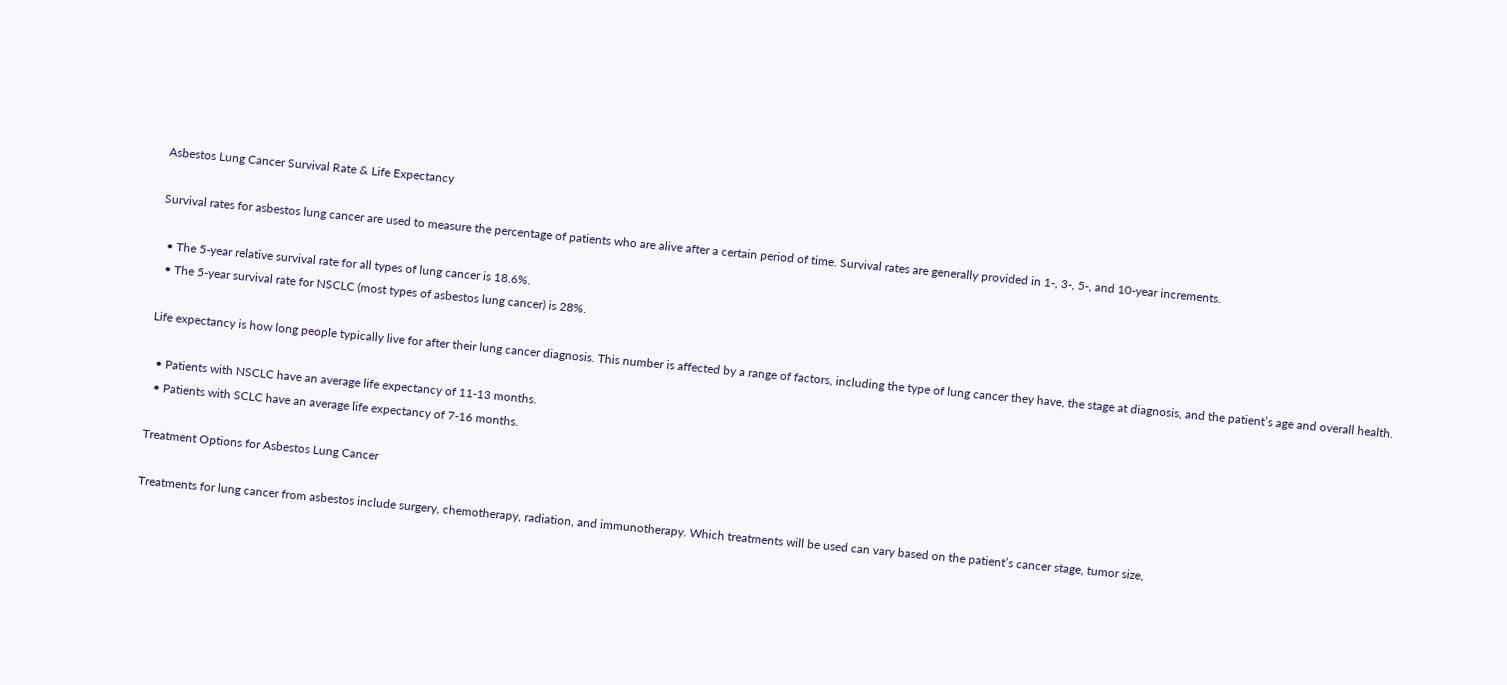Asbestos Lung Cancer Survival Rate & Life Expectancy

Survival rates for asbestos lung cancer are used to measure the percentage of patients who are alive after a certain period of time. Survival rates are generally provided in 1-, 3-, 5-, and 10-year increments.

  • The 5-year relative survival rate for all types of lung cancer is 18.6%.
  • The 5-year survival rate for NSCLC (most types of asbestos lung cancer) is 28%.

Life expectancy is how long people typically live for after their lung cancer diagnosis. This number is affected by a range of factors, including the type of lung cancer they have, the stage at diagnosis, and the patient’s age and overall health.

  • Patients with NSCLC have an average life expectancy of 11-13 months.
  • Patients with SCLC have an average life expectancy of 7-16 months.

Treatment Options for Asbestos Lung Cancer

Treatments for lung cancer from asbestos include surgery, chemotherapy, radiation, and immunotherapy. Which treatments will be used can vary based on the patient’s cancer stage, tumor size,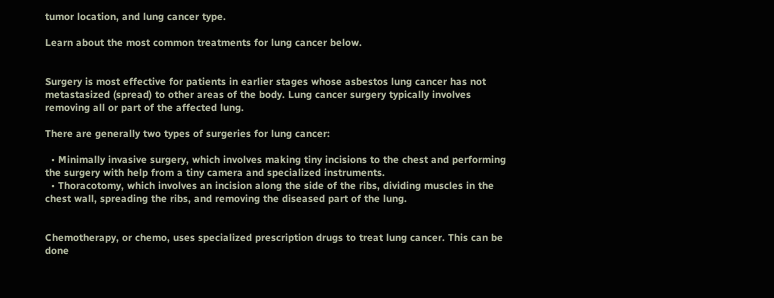tumor location, and lung cancer type.

Learn about the most common treatments for lung cancer below.


Surgery is most effective for patients in earlier stages whose asbestos lung cancer has not metastasized (spread) to other areas of the body. Lung cancer surgery typically involves removing all or part of the affected lung.

There are generally two types of surgeries for lung cancer:

  • Minimally invasive surgery, which involves making tiny incisions to the chest and performing the surgery with help from a tiny camera and specialized instruments.
  • Thoracotomy, which involves an incision along the side of the ribs, dividing muscles in the chest wall, spreading the ribs, and removing the diseased part of the lung.


Chemotherapy, or chemo, uses specialized prescription drugs to treat lung cancer. This can be done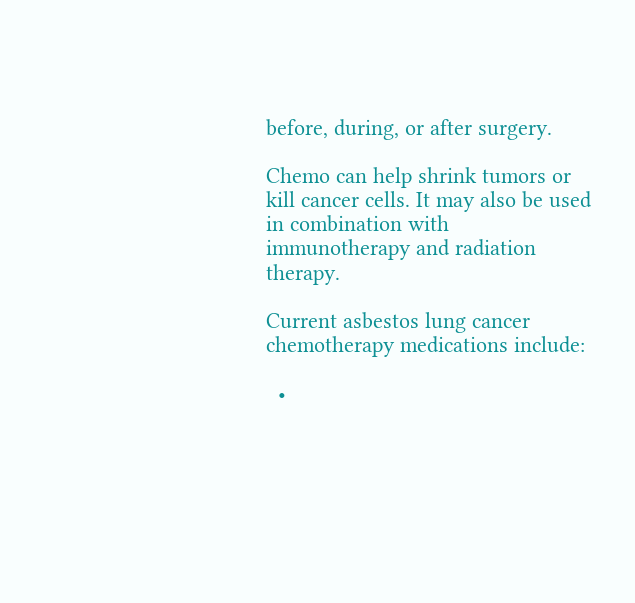before, during, or after surgery.

Chemo can help shrink tumors or kill cancer cells. It may also be used in combination with immunotherapy and radiation therapy.

Current asbestos lung cancer chemotherapy medications include:

  •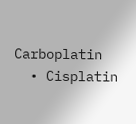Carboplatin
  • Cisplatin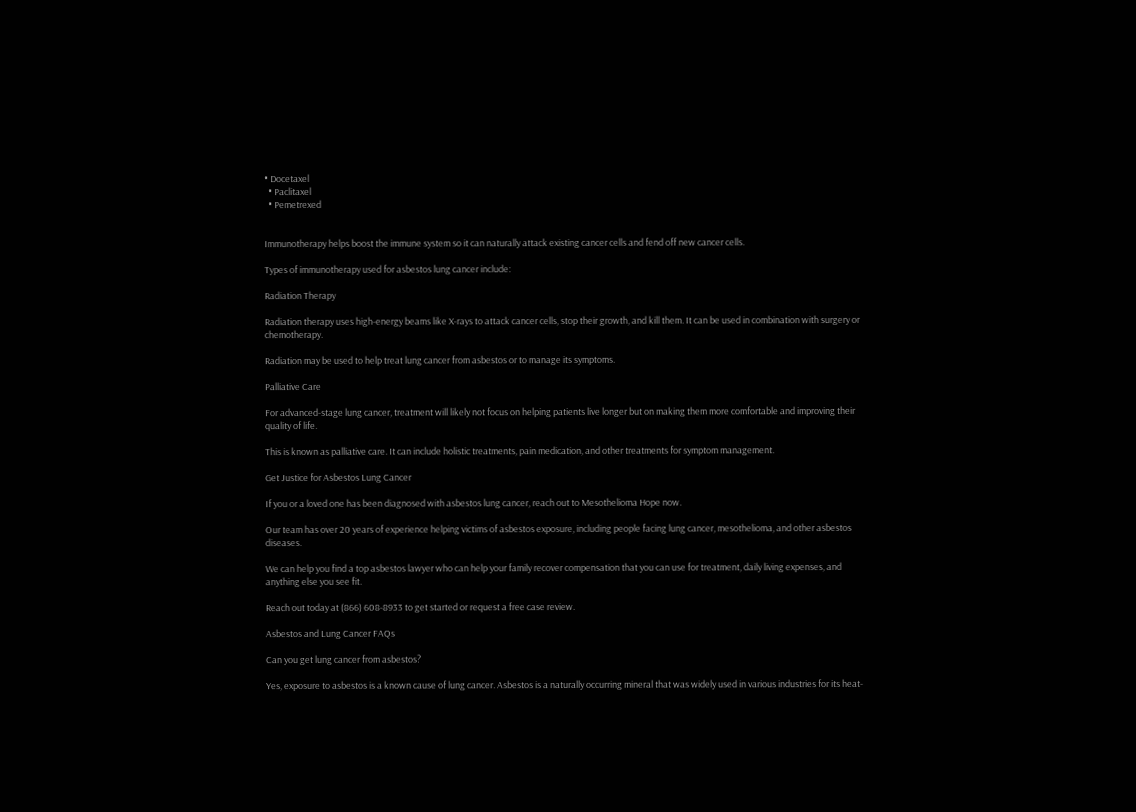• Docetaxel
  • Paclitaxel
  • Pemetrexed


Immunotherapy helps boost the immune system so it can naturally attack existing cancer cells and fend off new cancer cells.

Types of immunotherapy used for asbestos lung cancer include:

Radiation Therapy

Radiation therapy uses high-energy beams like X-rays to attack cancer cells, stop their growth, and kill them. It can be used in combination with surgery or chemotherapy.

Radiation may be used to help treat lung cancer from asbestos or to manage its symptoms.

Palliative Care

For advanced-stage lung cancer, treatment will likely not focus on helping patients live longer but on making them more comfortable and improving their quality of life.

This is known as palliative care. It can include holistic treatments, pain medication, and other treatments for symptom management.

Get Justice for Asbestos Lung Cancer

If you or a loved one has been diagnosed with asbestos lung cancer, reach out to Mesothelioma Hope now.

Our team has over 20 years of experience helping victims of asbestos exposure, including people facing lung cancer, mesothelioma, and other asbestos diseases.

We can help you find a top asbestos lawyer who can help your family recover compensation that you can use for treatment, daily living expenses, and anything else you see fit.

Reach out today at (866) 608-8933 to get started or request a free case review.

Asbestos and Lung Cancer FAQs

Can you get lung cancer from asbestos?

Yes, exposure to asbestos is a known cause of lung cancer. Asbestos is a naturally occurring mineral that was widely used in various industries for its heat-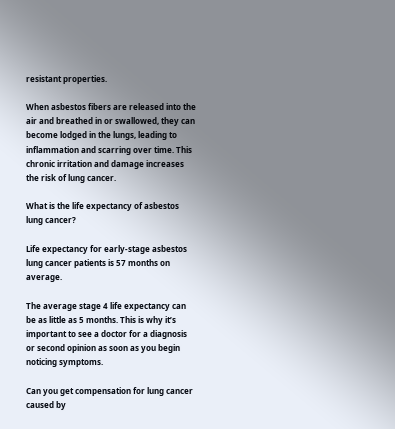resistant properties.

When asbestos fibers are released into the air and breathed in or swallowed, they can become lodged in the lungs, leading to inflammation and scarring over time. This chronic irritation and damage increases the risk of lung cancer.

What is the life expectancy of asbestos lung cancer?

Life expectancy for early-stage asbestos lung cancer patients is 57 months on average.

The average stage 4 life expectancy can be as little as 5 months. This is why it’s important to see a doctor for a diagnosis or second opinion as soon as you begin noticing symptoms.

Can you get compensation for lung cancer caused by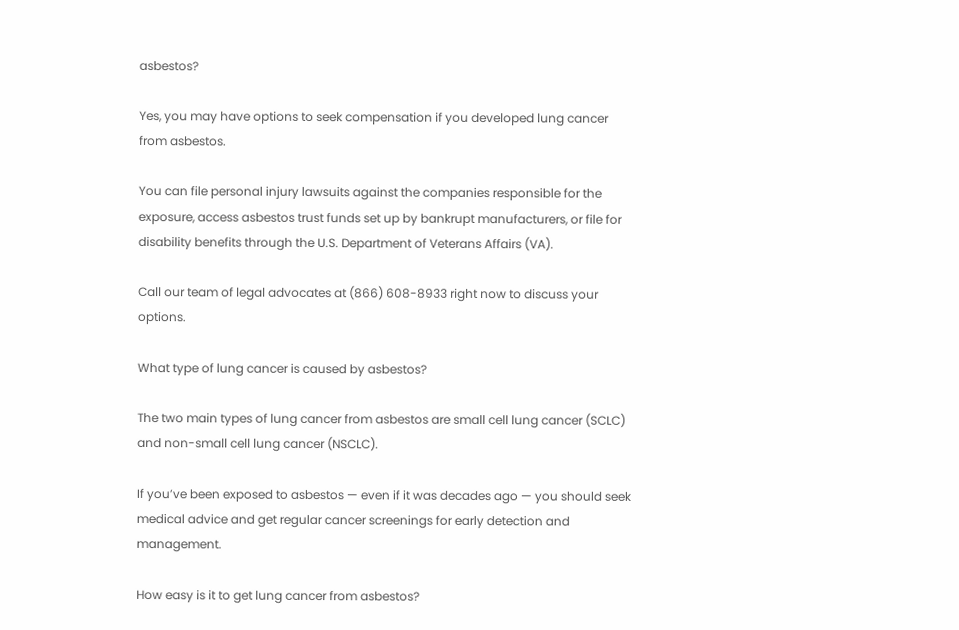asbestos?

Yes, you may have options to seek compensation if you developed lung cancer from asbestos.

You can file personal injury lawsuits against the companies responsible for the exposure, access asbestos trust funds set up by bankrupt manufacturers, or file for disability benefits through the U.S. Department of Veterans Affairs (VA).

Call our team of legal advocates at (866) 608-8933 right now to discuss your options.

What type of lung cancer is caused by asbestos?

The two main types of lung cancer from asbestos are small cell lung cancer (SCLC) and non-small cell lung cancer (NSCLC).

If you’ve been exposed to asbestos — even if it was decades ago — you should seek medical advice and get regular cancer screenings for early detection and management.

How easy is it to get lung cancer from asbestos?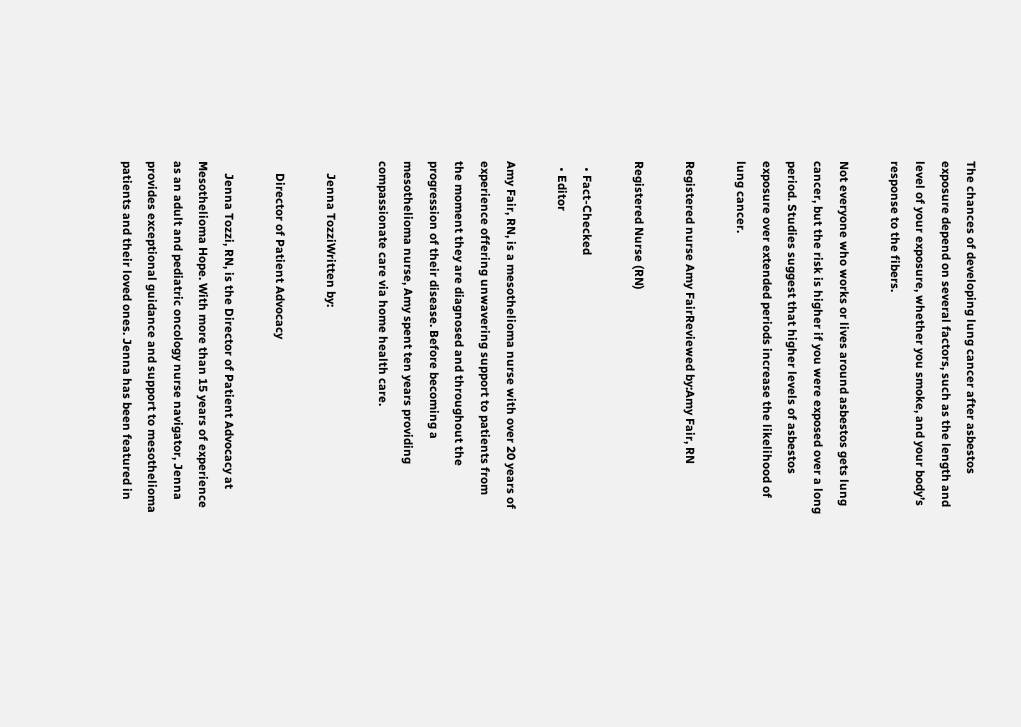The chances of developing lung cancer after asbestos exposure depend on several factors, such as the length and level of your exposure, whether you smoke, and your body’s response to the fibers.

Not everyone who works or lives around asbestos gets lung cancer, but the risk is higher if you were exposed over a long period. Studies suggest that higher levels of asbestos exposure over extended periods increase the likelihood of lung cancer.

Registered nurse Amy FairReviewed by:Amy Fair, RN

Registered Nurse (RN)

  • Fact-Checked
  • Editor

Amy Fair, RN, is a mesothelioma nurse with over 20 years of experience offering unwavering support to patients from the moment they are diagnosed and throughout the progression of their disease. Before becoming a mesothelioma nurse, Amy spent ten years providing compassionate care via home health care.

    Jenna TozziWritten by:

    Director of Patient Advocacy

    Jenna Tozzi, RN, is the Director of Patient Advocacy at Mesothelioma Hope. With more than 15 years of experience as an adult and pediatric oncology nurse navigator, Jenna provides exceptional guidance and support to mesothelioma patients and their loved ones. Jenna has been featured in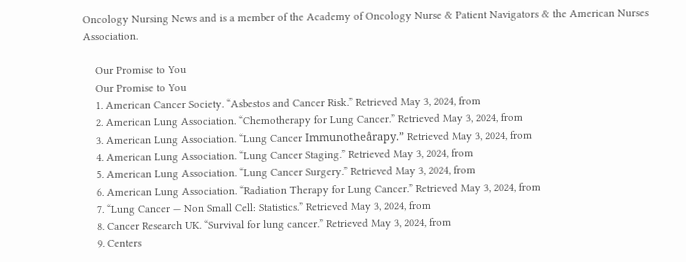Oncology Nursing News and is a member of the Academy of Oncology Nurse & Patient Navigators & the American Nurses Association.

    Our Promise to You
    Our Promise to You
    1. American Cancer Society. “Asbestos and Cancer Risk.” Retrieved May 3, 2024, from
    2. American Lung Association. “Chemotherapy for Lung Cancer.” Retrieved May 3, 2024, from
    3. American Lung Association. “Lung Cancer Immunotheårapy.” Retrieved May 3, 2024, from
    4. American Lung Association. “Lung Cancer Staging.” Retrieved May 3, 2024, from
    5. American Lung Association. “Lung Cancer Surgery.” Retrieved May 3, 2024, from
    6. American Lung Association. “Radiation Therapy for Lung Cancer.” Retrieved May 3, 2024, from
    7. “Lung Cancer — Non Small Cell: Statistics.” Retrieved May 3, 2024, from
    8. Cancer Research UK. “Survival for lung cancer.” Retrieved May 3, 2024, from
    9. Centers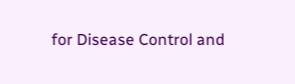for Disease Control and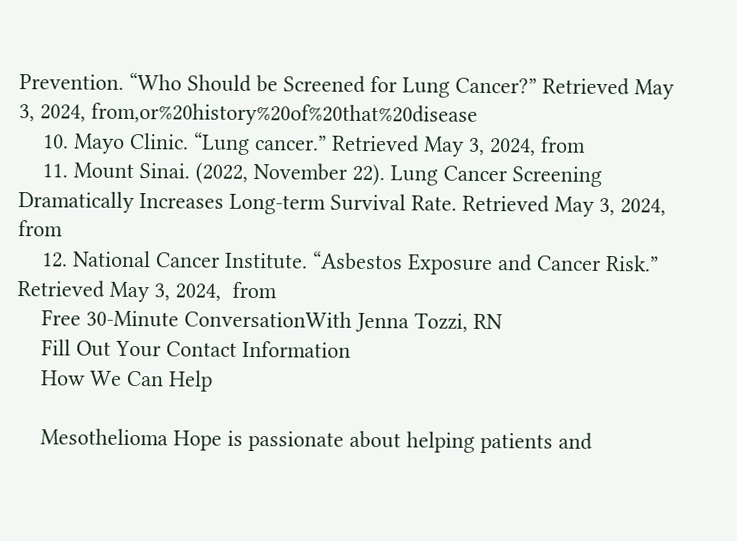Prevention. “Who Should be Screened for Lung Cancer?” Retrieved May 3, 2024, from,or%20history%20of%20that%20disease
    10. Mayo Clinic. “Lung cancer.” Retrieved May 3, 2024, from
    11. Mount Sinai. (2022, November 22). Lung Cancer Screening Dramatically Increases Long-term Survival Rate. Retrieved May 3, 2024, from
    12. National Cancer Institute. “Asbestos Exposure and Cancer Risk.” Retrieved May 3, 2024,  from
    Free 30-Minute ConversationWith Jenna Tozzi, RN
    Fill Out Your Contact Information
    How We Can Help

    Mesothelioma Hope is passionate about helping patients and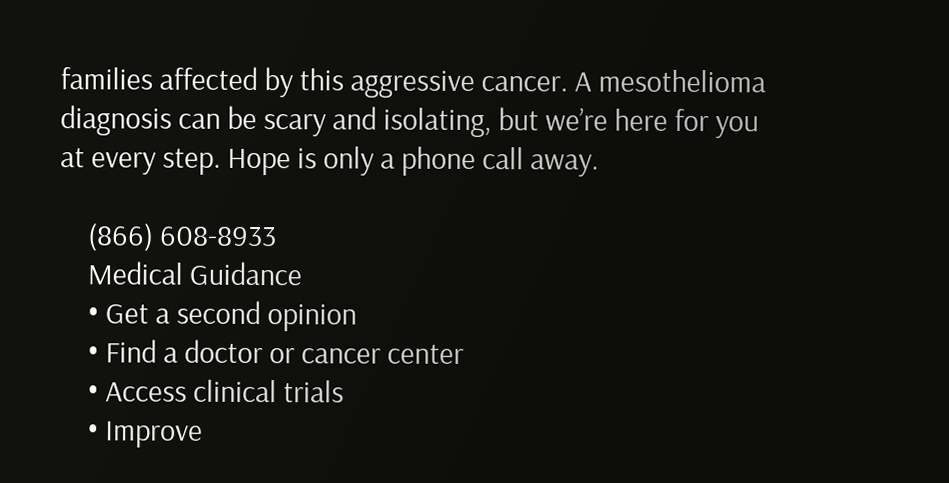families affected by this aggressive cancer. A mesothelioma diagnosis can be scary and isolating, but we’re here for you at every step. Hope is only a phone call away.

    (866) 608-8933
    Medical Guidance
    • Get a second opinion
    • Find a doctor or cancer center
    • Access clinical trials
    • Improve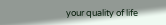your quality of life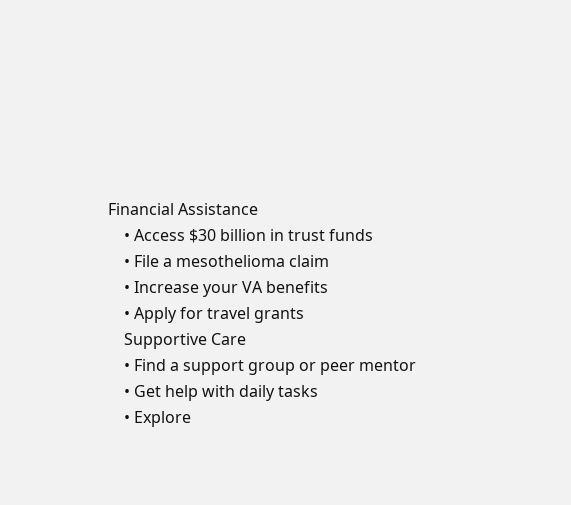Financial Assistance
    • Access $30 billion in trust funds
    • File a mesothelioma claim
    • Increase your VA benefits
    • Apply for travel grants
    Supportive Care
    • Find a support group or peer mentor
    • Get help with daily tasks
    • Explore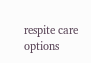respite care options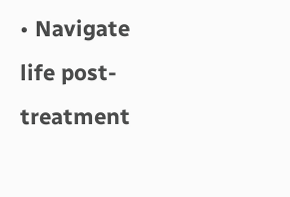• Navigate life post-treatment